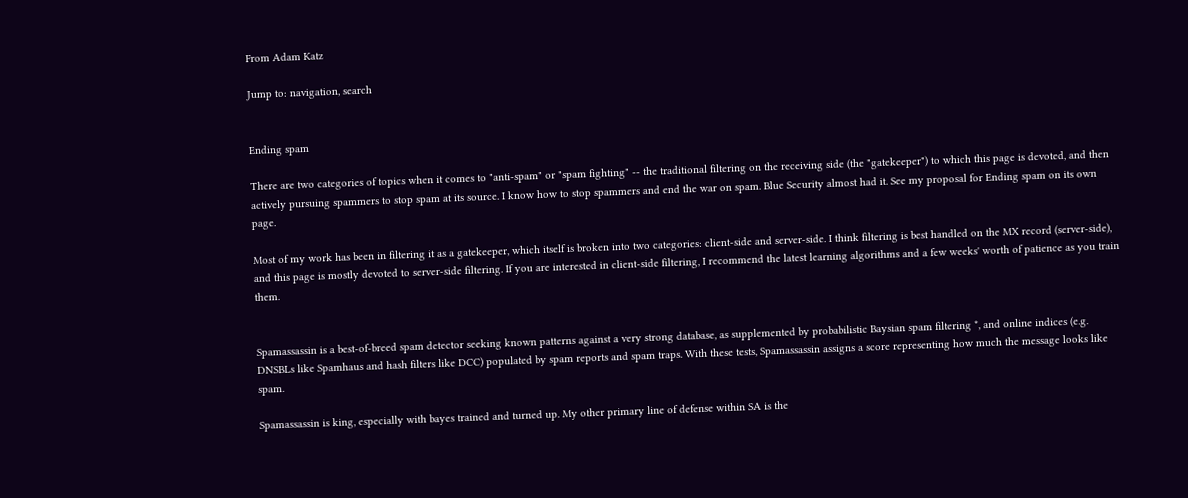From Adam Katz

Jump to: navigation, search


Ending spam

There are two categories of topics when it comes to "anti-spam" or "spam fighting" -- the traditional filtering on the receiving side (the "gatekeeper") to which this page is devoted, and then actively pursuing spammers to stop spam at its source. I know how to stop spammers and end the war on spam. Blue Security almost had it. See my proposal for Ending spam on its own page.

Most of my work has been in filtering it as a gatekeeper, which itself is broken into two categories: client-side and server-side. I think filtering is best handled on the MX record (server-side), and this page is mostly devoted to server-side filtering. If you are interested in client-side filtering, I recommend the latest learning algorithms and a few weeks' worth of patience as you train them.


Spamassassin is a best-of-breed spam detector seeking known patterns against a very strong database, as supplemented by probabilistic Baysian spam filtering *, and online indices (e.g. DNSBLs like Spamhaus and hash filters like DCC) populated by spam reports and spam traps. With these tests, Spamassassin assigns a score representing how much the message looks like spam.

Spamassassin is king, especially with bayes trained and turned up. My other primary line of defense within SA is the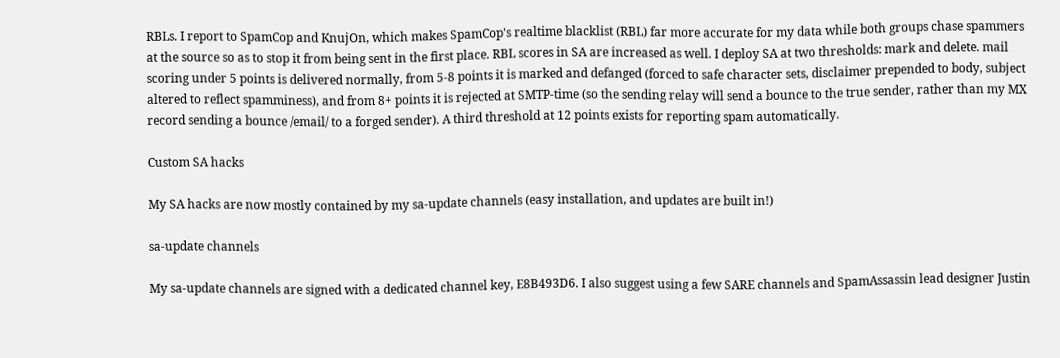RBLs. I report to SpamCop and KnujOn, which makes SpamCop's realtime blacklist (RBL) far more accurate for my data while both groups chase spammers at the source so as to stop it from being sent in the first place. RBL scores in SA are increased as well. I deploy SA at two thresholds: mark and delete. mail scoring under 5 points is delivered normally, from 5-8 points it is marked and defanged (forced to safe character sets, disclaimer prepended to body, subject altered to reflect spamminess), and from 8+ points it is rejected at SMTP-time (so the sending relay will send a bounce to the true sender, rather than my MX record sending a bounce /email/ to a forged sender). A third threshold at 12 points exists for reporting spam automatically.

Custom SA hacks

My SA hacks are now mostly contained by my sa-update channels (easy installation, and updates are built in!)

sa-update channels

My sa-update channels are signed with a dedicated channel key, E8B493D6. I also suggest using a few SARE channels and SpamAssassin lead designer Justin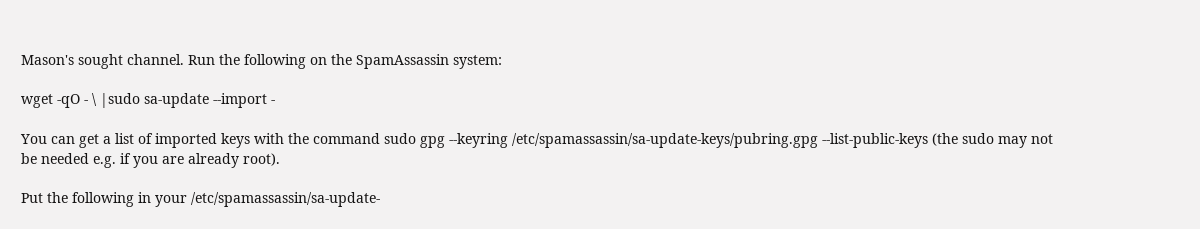Mason's sought channel. Run the following on the SpamAssassin system:

wget -qO - \ |sudo sa-update --import -

You can get a list of imported keys with the command sudo gpg --keyring /etc/spamassassin/sa-update-keys/pubring.gpg --list-public-keys (the sudo may not be needed e.g. if you are already root).

Put the following in your /etc/spamassassin/sa-update-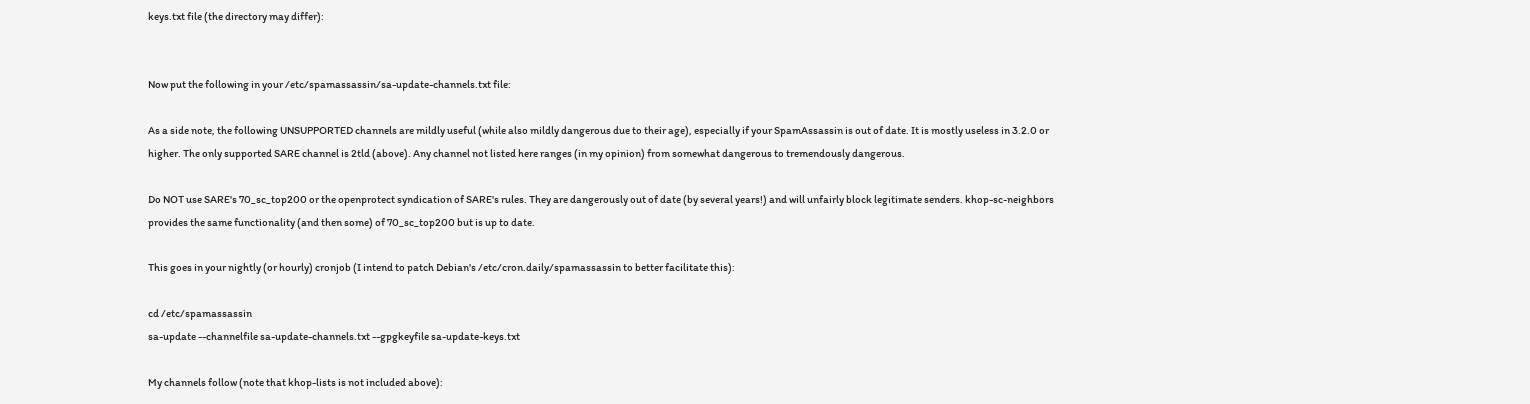keys.txt file (the directory may differ):


Now put the following in your /etc/spamassassin/sa-update-channels.txt file:

As a side note, the following UNSUPPORTED channels are mildly useful (while also mildly dangerous due to their age), especially if your SpamAssassin is out of date. It is mostly useless in 3.2.0 or higher. The only supported SARE channel is 2tld (above). Any channel not listed here ranges (in my opinion) from somewhat dangerous to tremendously dangerous.

Do NOT use SARE's 70_sc_top200 or the openprotect syndication of SARE's rules. They are dangerously out of date (by several years!) and will unfairly block legitimate senders. khop-sc-neighbors provides the same functionality (and then some) of 70_sc_top200 but is up to date.

This goes in your nightly (or hourly) cronjob (I intend to patch Debian's /etc/cron.daily/spamassassin to better facilitate this):

cd /etc/spamassassin
sa-update --channelfile sa-update-channels.txt --gpgkeyfile sa-update-keys.txt

My channels follow (note that khop-lists is not included above):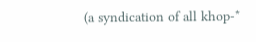(a syndication of all khop-*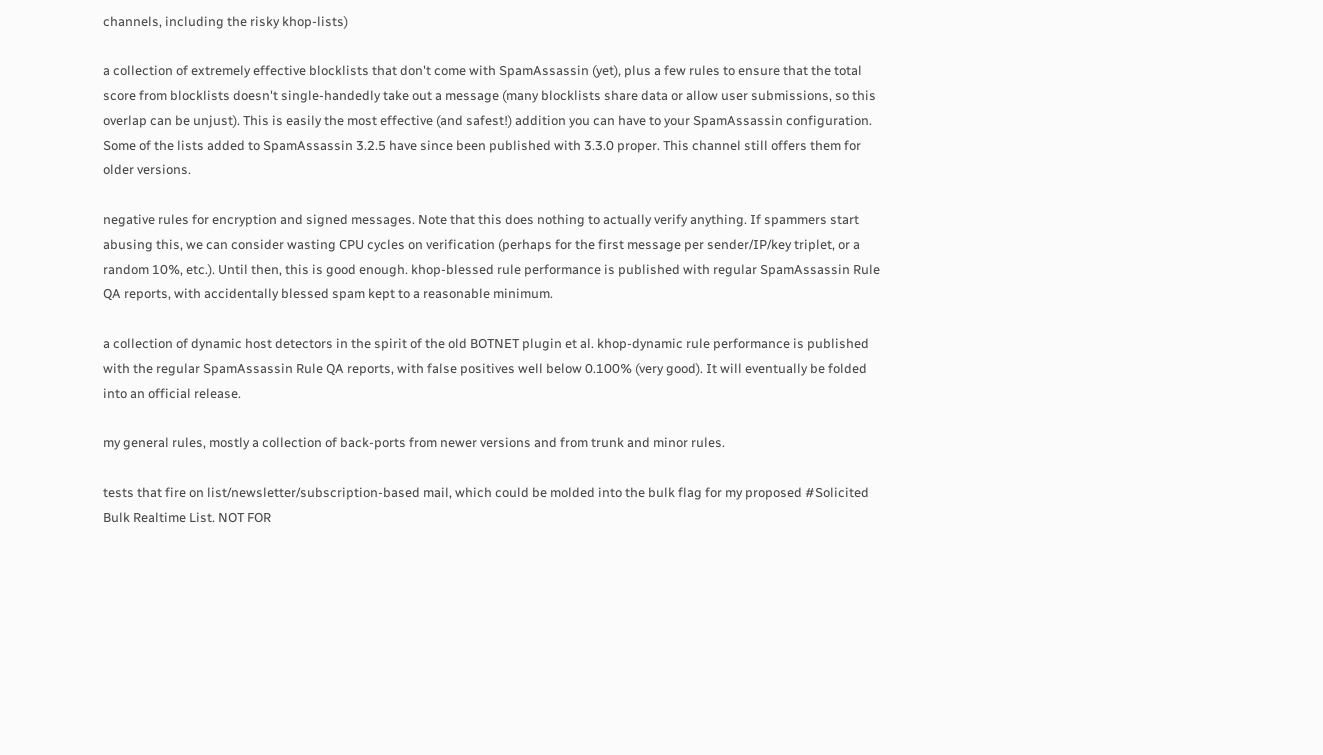channels, including the risky khop-lists)

a collection of extremely effective blocklists that don't come with SpamAssassin (yet), plus a few rules to ensure that the total score from blocklists doesn't single-handedly take out a message (many blocklists share data or allow user submissions, so this overlap can be unjust). This is easily the most effective (and safest!) addition you can have to your SpamAssassin configuration. Some of the lists added to SpamAssassin 3.2.5 have since been published with 3.3.0 proper. This channel still offers them for older versions.

negative rules for encryption and signed messages. Note that this does nothing to actually verify anything. If spammers start abusing this, we can consider wasting CPU cycles on verification (perhaps for the first message per sender/IP/key triplet, or a random 10%, etc.). Until then, this is good enough. khop-blessed rule performance is published with regular SpamAssassin Rule QA reports, with accidentally blessed spam kept to a reasonable minimum.

a collection of dynamic host detectors in the spirit of the old BOTNET plugin et al. khop-dynamic rule performance is published with the regular SpamAssassin Rule QA reports, with false positives well below 0.100% (very good). It will eventually be folded into an official release.

my general rules, mostly a collection of back-ports from newer versions and from trunk and minor rules.

tests that fire on list/newsletter/subscription-based mail, which could be molded into the bulk flag for my proposed #Solicited Bulk Realtime List. NOT FOR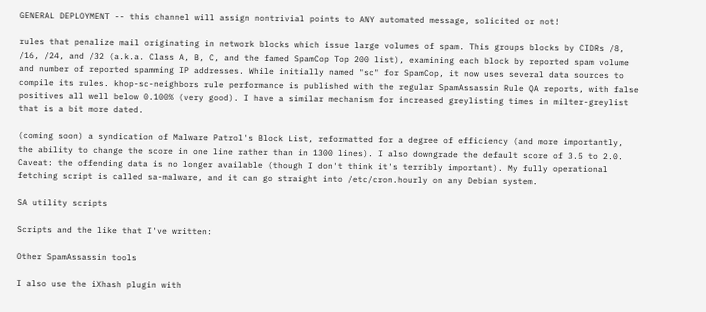GENERAL DEPLOYMENT -- this channel will assign nontrivial points to ANY automated message, solicited or not!

rules that penalize mail originating in network blocks which issue large volumes of spam. This groups blocks by CIDRs /8, /16, /24, and /32 (a.k.a. Class A, B, C, and the famed SpamCop Top 200 list), examining each block by reported spam volume and number of reported spamming IP addresses. While initially named "sc" for SpamCop, it now uses several data sources to compile its rules. khop-sc-neighbors rule performance is published with the regular SpamAssassin Rule QA reports, with false positives all well below 0.100% (very good). I have a similar mechanism for increased greylisting times in milter-greylist that is a bit more dated.

(coming soon) a syndication of Malware Patrol's Block List, reformatted for a degree of efficiency (and more importantly, the ability to change the score in one line rather than in 1300 lines). I also downgrade the default score of 3.5 to 2.0. Caveat: the offending data is no longer available (though I don't think it's terribly important). My fully operational fetching script is called sa-malware, and it can go straight into /etc/cron.hourly on any Debian system.

SA utility scripts

Scripts and the like that I've written:

Other SpamAssassin tools

I also use the iXhash plugin with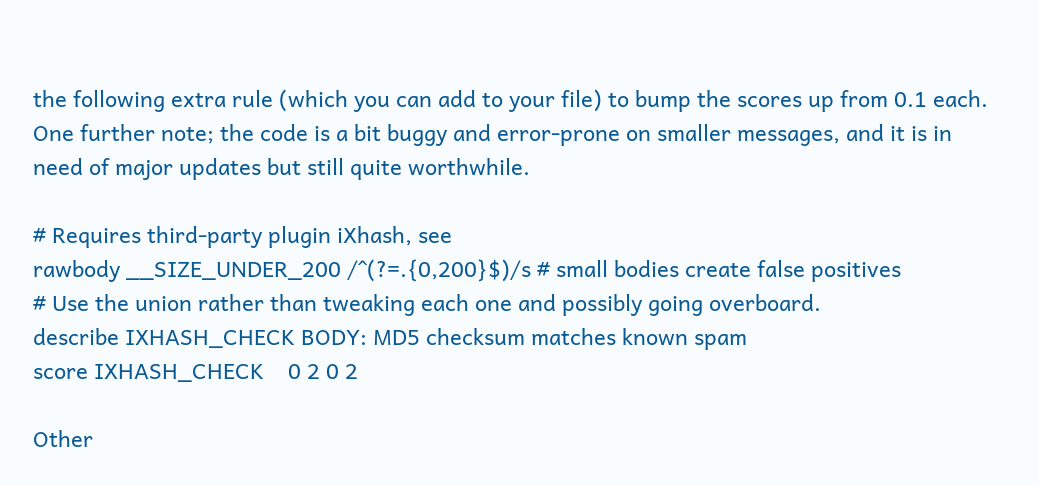the following extra rule (which you can add to your file) to bump the scores up from 0.1 each. One further note; the code is a bit buggy and error-prone on smaller messages, and it is in need of major updates but still quite worthwhile.

# Requires third-party plugin iXhash, see
rawbody __SIZE_UNDER_200 /^(?=.{0,200}$)/s # small bodies create false positives
# Use the union rather than tweaking each one and possibly going overboard.
describe IXHASH_CHECK BODY: MD5 checksum matches known spam
score IXHASH_CHECK    0 2 0 2

Other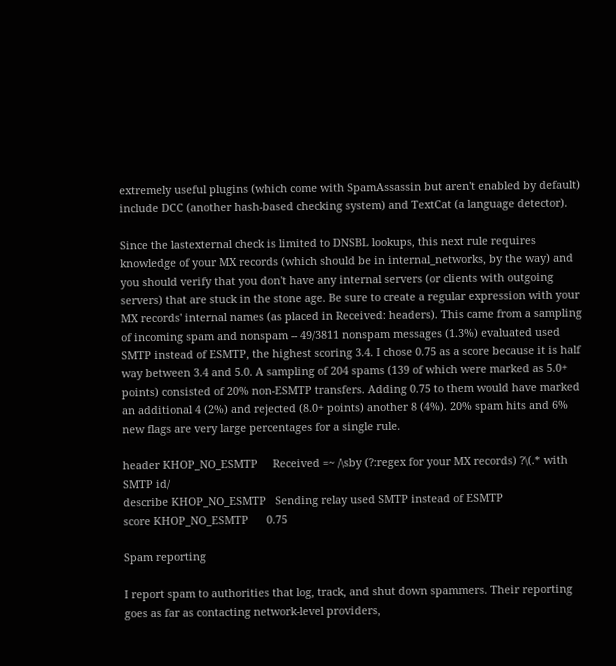extremely useful plugins (which come with SpamAssassin but aren't enabled by default) include DCC (another hash-based checking system) and TextCat (a language detector).

Since the lastexternal check is limited to DNSBL lookups, this next rule requires knowledge of your MX records (which should be in internal_networks, by the way) and you should verify that you don't have any internal servers (or clients with outgoing servers) that are stuck in the stone age. Be sure to create a regular expression with your MX records' internal names (as placed in Received: headers). This came from a sampling of incoming spam and nonspam -- 49/3811 nonspam messages (1.3%) evaluated used SMTP instead of ESMTP, the highest scoring 3.4. I chose 0.75 as a score because it is half way between 3.4 and 5.0. A sampling of 204 spams (139 of which were marked as 5.0+ points) consisted of 20% non-ESMTP transfers. Adding 0.75 to them would have marked an additional 4 (2%) and rejected (8.0+ points) another 8 (4%). 20% spam hits and 6% new flags are very large percentages for a single rule.

header KHOP_NO_ESMTP     Received =~ /\sby (?:regex for your MX records) ?\(.* with SMTP id/
describe KHOP_NO_ESMTP   Sending relay used SMTP instead of ESMTP
score KHOP_NO_ESMTP      0.75

Spam reporting

I report spam to authorities that log, track, and shut down spammers. Their reporting goes as far as contacting network-level providers,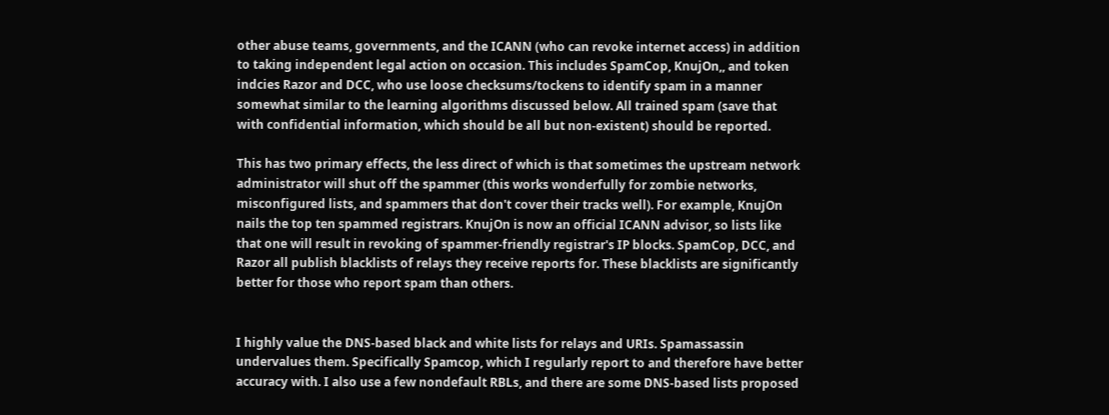other abuse teams, governments, and the ICANN (who can revoke internet access) in addition to taking independent legal action on occasion. This includes SpamCop, KnujOn,, and token indcies Razor and DCC, who use loose checksums/tockens to identify spam in a manner somewhat similar to the learning algorithms discussed below. All trained spam (save that with confidential information, which should be all but non-existent) should be reported.

This has two primary effects, the less direct of which is that sometimes the upstream network administrator will shut off the spammer (this works wonderfully for zombie networks, misconfigured lists, and spammers that don't cover their tracks well). For example, KnujOn nails the top ten spammed registrars. KnujOn is now an official ICANN advisor, so lists like that one will result in revoking of spammer-friendly registrar's IP blocks. SpamCop, DCC, and Razor all publish blacklists of relays they receive reports for. These blacklists are significantly better for those who report spam than others.


I highly value the DNS-based black and white lists for relays and URIs. Spamassassin undervalues them. Specifically Spamcop, which I regularly report to and therefore have better accuracy with. I also use a few nondefault RBLs, and there are some DNS-based lists proposed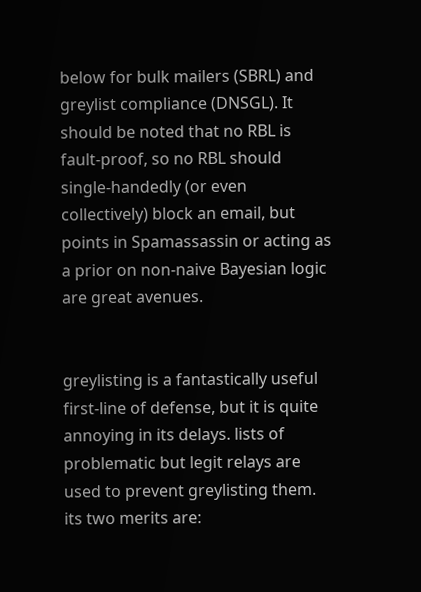below for bulk mailers (SBRL) and greylist compliance (DNSGL). It should be noted that no RBL is fault-proof, so no RBL should single-handedly (or even collectively) block an email, but points in Spamassassin or acting as a prior on non-naive Bayesian logic are great avenues.


greylisting is a fantastically useful first-line of defense, but it is quite annoying in its delays. lists of problematic but legit relays are used to prevent greylisting them. its two merits are: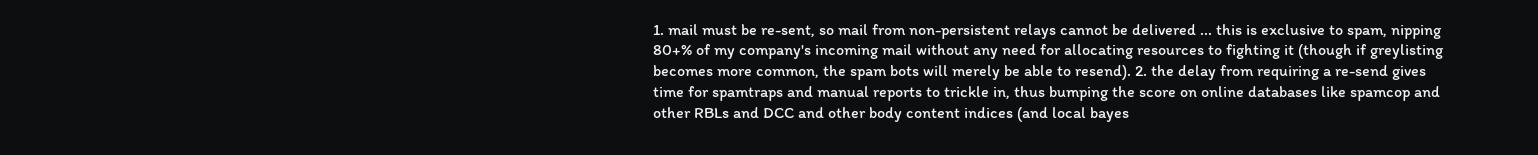1. mail must be re-sent, so mail from non-persistent relays cannot be delivered ... this is exclusive to spam, nipping 80+% of my company's incoming mail without any need for allocating resources to fighting it (though if greylisting becomes more common, the spam bots will merely be able to resend). 2. the delay from requiring a re-send gives time for spamtraps and manual reports to trickle in, thus bumping the score on online databases like spamcop and other RBLs and DCC and other body content indices (and local bayes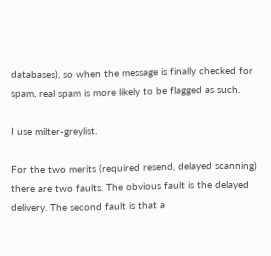databases), so when the message is finally checked for spam, real spam is more likely to be flagged as such.

I use milter-greylist.

For the two merits (required resend, delayed scanning) there are two faults. The obvious fault is the delayed delivery. The second fault is that a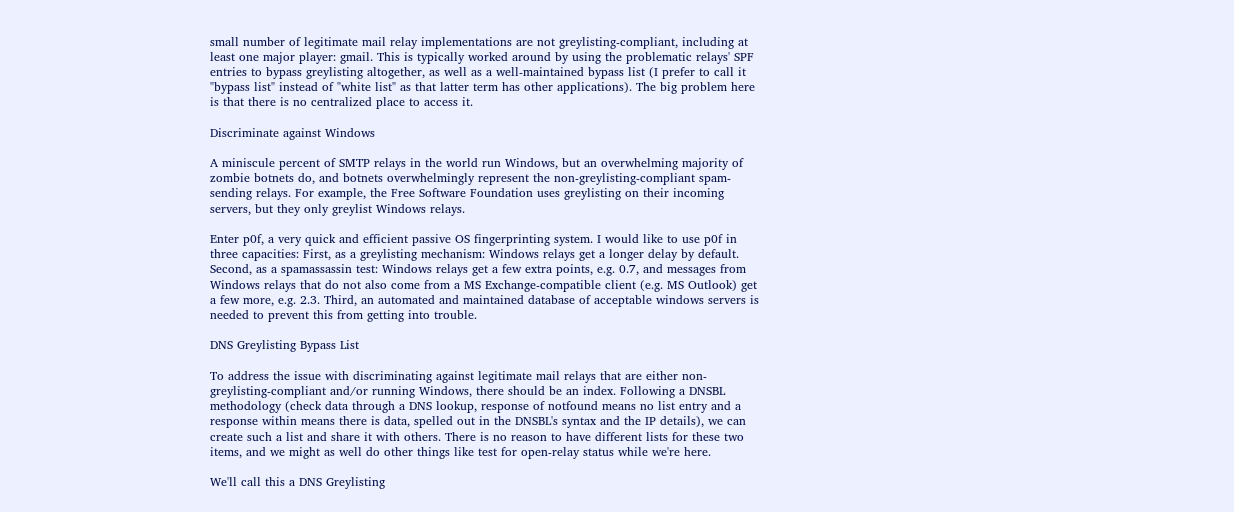small number of legitimate mail relay implementations are not greylisting-compliant, including at least one major player: gmail. This is typically worked around by using the problematic relays' SPF entries to bypass greylisting altogether, as well as a well-maintained bypass list (I prefer to call it "bypass list" instead of "white list" as that latter term has other applications). The big problem here is that there is no centralized place to access it.

Discriminate against Windows

A miniscule percent of SMTP relays in the world run Windows, but an overwhelming majority of zombie botnets do, and botnets overwhelmingly represent the non-greylisting-compliant spam-sending relays. For example, the Free Software Foundation uses greylisting on their incoming servers, but they only greylist Windows relays.

Enter p0f, a very quick and efficient passive OS fingerprinting system. I would like to use p0f in three capacities: First, as a greylisting mechanism: Windows relays get a longer delay by default. Second, as a spamassassin test: Windows relays get a few extra points, e.g. 0.7, and messages from Windows relays that do not also come from a MS Exchange-compatible client (e.g. MS Outlook) get a few more, e.g. 2.3. Third, an automated and maintained database of acceptable windows servers is needed to prevent this from getting into trouble.

DNS Greylisting Bypass List

To address the issue with discriminating against legitimate mail relays that are either non-greylisting-compliant and/or running Windows, there should be an index. Following a DNSBL methodology (check data through a DNS lookup, response of notfound means no list entry and a response within means there is data, spelled out in the DNSBL's syntax and the IP details), we can create such a list and share it with others. There is no reason to have different lists for these two items, and we might as well do other things like test for open-relay status while we're here.

We'll call this a DNS Greylisting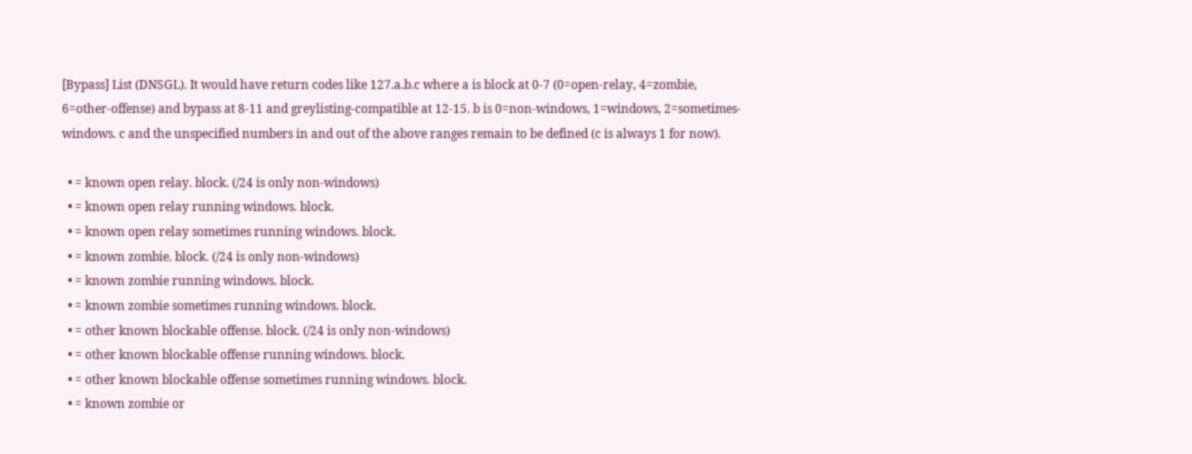[Bypass] List (DNSGL). It would have return codes like 127.a.b.c where a is block at 0-7 (0=open-relay, 4=zombie, 6=other-offense) and bypass at 8-11 and greylisting-compatible at 12-15. b is 0=non-windows, 1=windows, 2=sometimes-windows. c and the unspecified numbers in and out of the above ranges remain to be defined (c is always 1 for now).

  • = known open relay. block. (/24 is only non-windows)
  • = known open relay running windows. block.
  • = known open relay sometimes running windows. block.
  • = known zombie. block. (/24 is only non-windows)
  • = known zombie running windows. block.
  • = known zombie sometimes running windows. block.
  • = other known blockable offense. block. (/24 is only non-windows)
  • = other known blockable offense running windows. block.
  • = other known blockable offense sometimes running windows. block.
  • = known zombie or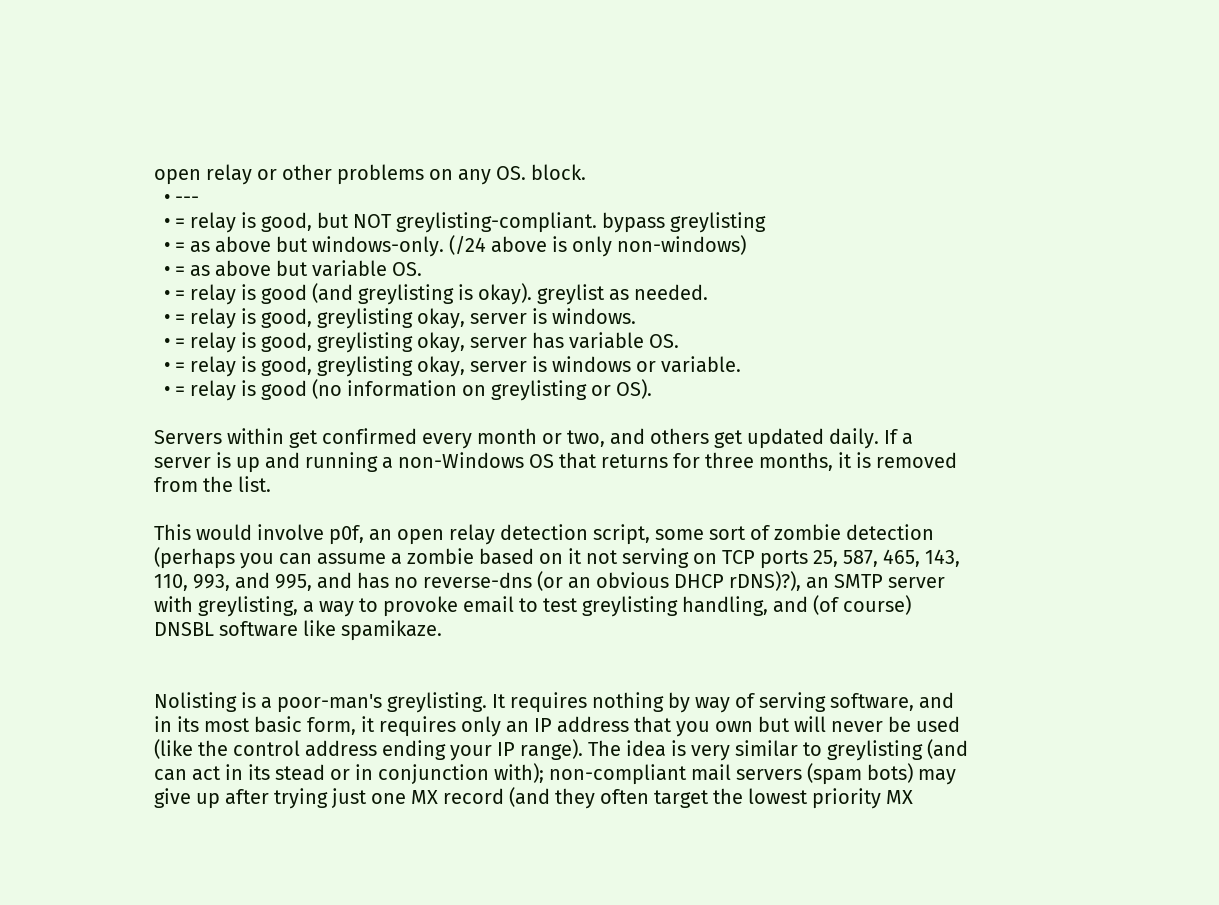open relay or other problems on any OS. block.
  • ---
  • = relay is good, but NOT greylisting-compliant. bypass greylisting
  • = as above but windows-only. (/24 above is only non-windows)
  • = as above but variable OS.
  • = relay is good (and greylisting is okay). greylist as needed.
  • = relay is good, greylisting okay, server is windows.
  • = relay is good, greylisting okay, server has variable OS.
  • = relay is good, greylisting okay, server is windows or variable.
  • = relay is good (no information on greylisting or OS).

Servers within get confirmed every month or two, and others get updated daily. If a server is up and running a non-Windows OS that returns for three months, it is removed from the list.

This would involve p0f, an open relay detection script, some sort of zombie detection (perhaps you can assume a zombie based on it not serving on TCP ports 25, 587, 465, 143, 110, 993, and 995, and has no reverse-dns (or an obvious DHCP rDNS)?), an SMTP server with greylisting, a way to provoke email to test greylisting handling, and (of course) DNSBL software like spamikaze.


Nolisting is a poor-man's greylisting. It requires nothing by way of serving software, and in its most basic form, it requires only an IP address that you own but will never be used (like the control address ending your IP range). The idea is very similar to greylisting (and can act in its stead or in conjunction with); non-compliant mail servers (spam bots) may give up after trying just one MX record (and they often target the lowest priority MX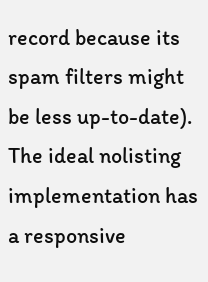record because its spam filters might be less up-to-date). The ideal nolisting implementation has a responsive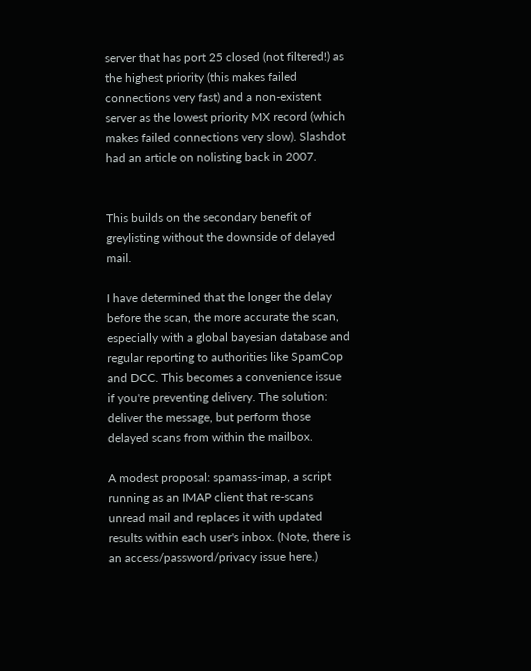server that has port 25 closed (not filtered!) as the highest priority (this makes failed connections very fast) and a non-existent server as the lowest priority MX record (which makes failed connections very slow). Slashdot had an article on nolisting back in 2007.


This builds on the secondary benefit of greylisting without the downside of delayed mail.

I have determined that the longer the delay before the scan, the more accurate the scan, especially with a global bayesian database and regular reporting to authorities like SpamCop and DCC. This becomes a convenience issue if you're preventing delivery. The solution: deliver the message, but perform those delayed scans from within the mailbox.

A modest proposal: spamass-imap, a script running as an IMAP client that re-scans unread mail and replaces it with updated results within each user's inbox. (Note, there is an access/password/privacy issue here.)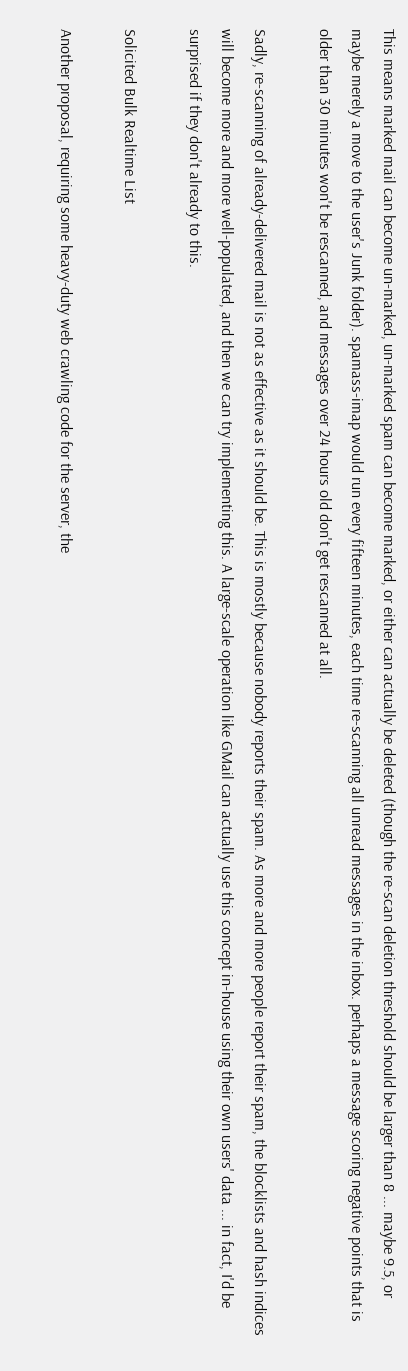This means marked mail can become un-marked, un-marked spam can become marked, or either can actually be deleted (though the re-scan deletion threshold should be larger than 8 ... maybe 9.5, or maybe merely a move to the user's Junk folder). spamass-imap would run every fifteen minutes, each time re-scanning all unread messages in the inbox. perhaps a message scoring negative points that is older than 30 minutes won't be rescanned, and messages over 24 hours old don't get rescanned at all.

Sadly, re-scanning of already-delivered mail is not as effective as it should be. This is mostly because nobody reports their spam. As more and more people report their spam, the blocklists and hash indices will become more and more well-populated, and then we can try implementing this. A large-scale operation like GMail can actually use this concept in-house using their own users' data ... in fact, I'd be surprised if they don't already to this.

Solicited Bulk Realtime List

Another proposal, requiring some heavy-duty web crawling code for the server, the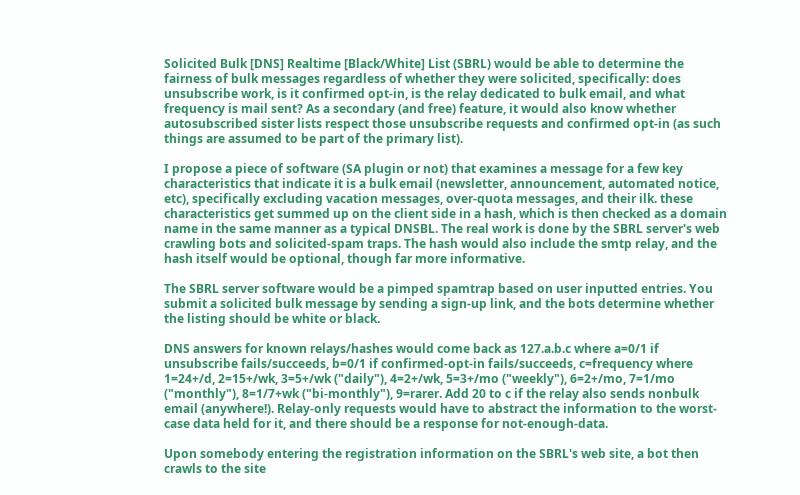Solicited Bulk [DNS] Realtime [Black/White] List (SBRL) would be able to determine the fairness of bulk messages regardless of whether they were solicited, specifically: does unsubscribe work, is it confirmed opt-in, is the relay dedicated to bulk email, and what frequency is mail sent? As a secondary (and free) feature, it would also know whether autosubscribed sister lists respect those unsubscribe requests and confirmed opt-in (as such things are assumed to be part of the primary list).

I propose a piece of software (SA plugin or not) that examines a message for a few key characteristics that indicate it is a bulk email (newsletter, announcement, automated notice, etc), specifically excluding vacation messages, over-quota messages, and their ilk. these characteristics get summed up on the client side in a hash, which is then checked as a domain name in the same manner as a typical DNSBL. The real work is done by the SBRL server's web crawling bots and solicited-spam traps. The hash would also include the smtp relay, and the hash itself would be optional, though far more informative.

The SBRL server software would be a pimped spamtrap based on user inputted entries. You submit a solicited bulk message by sending a sign-up link, and the bots determine whether the listing should be white or black.

DNS answers for known relays/hashes would come back as 127.a.b.c where a=0/1 if unsubscribe fails/succeeds, b=0/1 if confirmed-opt-in fails/succeeds, c=frequency where 1=24+/d, 2=15+/wk, 3=5+/wk ("daily"), 4=2+/wk, 5=3+/mo ("weekly"), 6=2+/mo, 7=1/mo ("monthly"), 8=1/7+wk ("bi-monthly"), 9=rarer. Add 20 to c if the relay also sends nonbulk email (anywhere!). Relay-only requests would have to abstract the information to the worst-case data held for it, and there should be a response for not-enough-data.

Upon somebody entering the registration information on the SBRL's web site, a bot then crawls to the site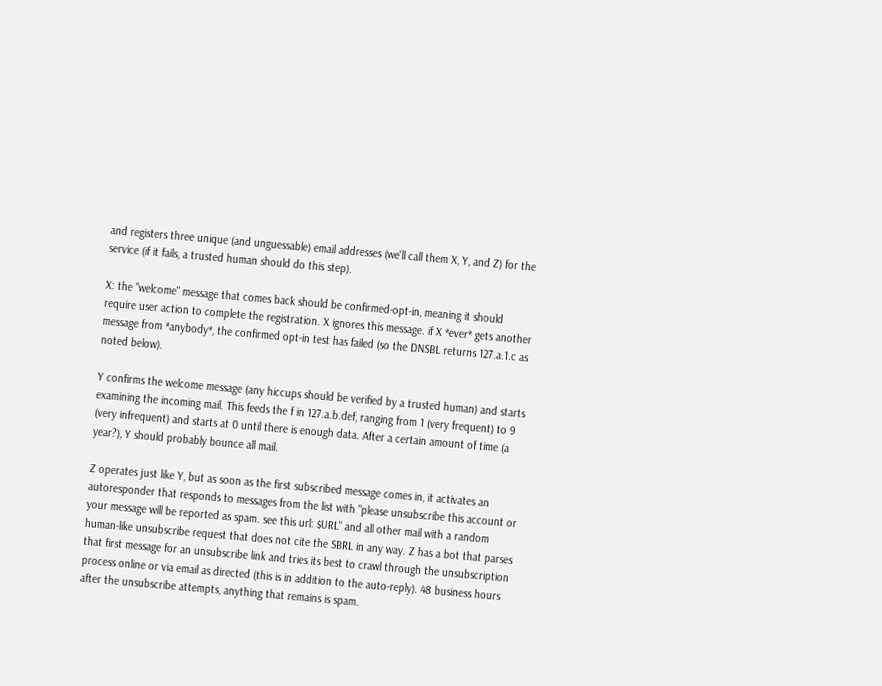and registers three unique (and unguessable) email addresses (we'll call them X, Y, and Z) for the service (if it fails, a trusted human should do this step).

X: the "welcome" message that comes back should be confirmed-opt-in, meaning it should require user action to complete the registration. X ignores this message. if X *ever* gets another message from *anybody*, the confirmed opt-in test has failed (so the DNSBL returns 127.a.1.c as noted below).

Y confirms the welcome message (any hiccups should be verified by a trusted human) and starts examining the incoming mail. This feeds the f in 127.a.b.def, ranging from 1 (very frequent) to 9 (very infrequent) and starts at 0 until there is enough data. After a certain amount of time (a year?), Y should probably bounce all mail.

Z operates just like Y, but as soon as the first subscribed message comes in, it activates an autoresponder that responds to messages from the list with "please unsubscribe this account or your message will be reported as spam. see this url: $URL" and all other mail with a random human-like unsubscribe request that does not cite the SBRL in any way. Z has a bot that parses that first message for an unsubscribe link and tries its best to crawl through the unsubscription process online or via email as directed (this is in addition to the auto-reply). 48 business hours after the unsubscribe attempts, anything that remains is spam.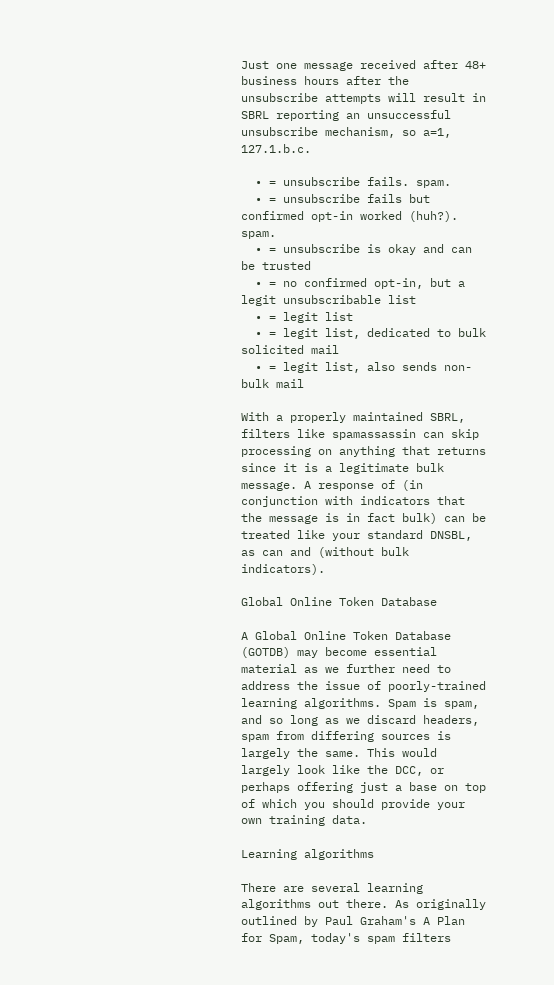Just one message received after 48+ business hours after the unsubscribe attempts will result in SBRL reporting an unsuccessful unsubscribe mechanism, so a=1, 127.1.b.c.

  • = unsubscribe fails. spam.
  • = unsubscribe fails but confirmed opt-in worked (huh?). spam.
  • = unsubscribe is okay and can be trusted
  • = no confirmed opt-in, but a legit unsubscribable list
  • = legit list
  • = legit list, dedicated to bulk solicited mail
  • = legit list, also sends non-bulk mail

With a properly maintained SBRL, filters like spamassassin can skip processing on anything that returns since it is a legitimate bulk message. A response of (in conjunction with indicators that the message is in fact bulk) can be treated like your standard DNSBL, as can and (without bulk indicators).

Global Online Token Database

A Global Online Token Database (GOTDB) may become essential material as we further need to address the issue of poorly-trained learning algorithms. Spam is spam, and so long as we discard headers, spam from differing sources is largely the same. This would largely look like the DCC, or perhaps offering just a base on top of which you should provide your own training data.

Learning algorithms

There are several learning algorithms out there. As originally outlined by Paul Graham's A Plan for Spam, today's spam filters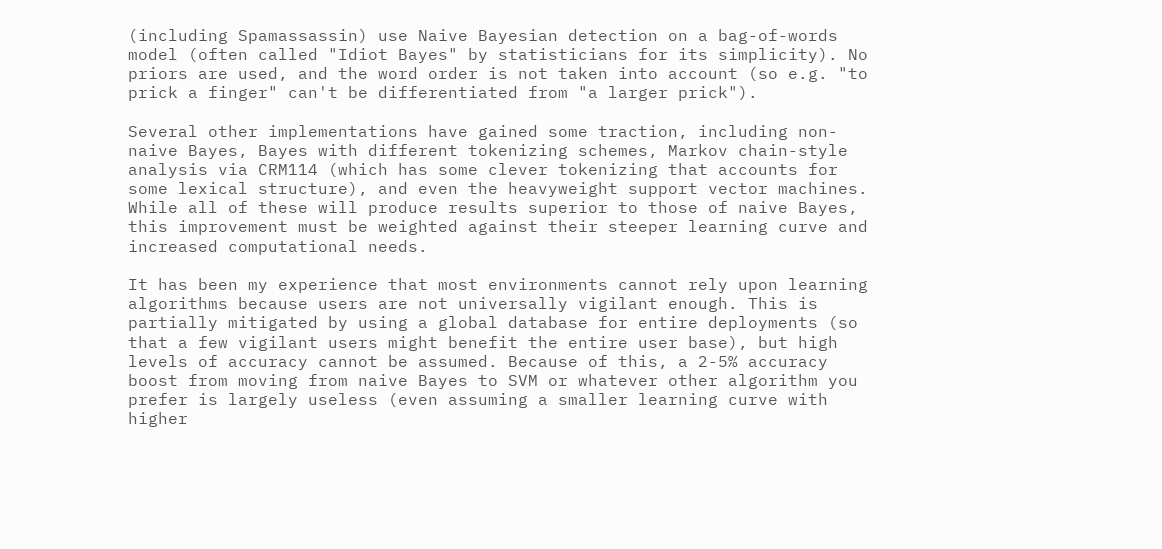(including Spamassassin) use Naive Bayesian detection on a bag-of-words model (often called "Idiot Bayes" by statisticians for its simplicity). No priors are used, and the word order is not taken into account (so e.g. "to prick a finger" can't be differentiated from "a larger prick").

Several other implementations have gained some traction, including non-naive Bayes, Bayes with different tokenizing schemes, Markov chain-style analysis via CRM114 (which has some clever tokenizing that accounts for some lexical structure), and even the heavyweight support vector machines. While all of these will produce results superior to those of naive Bayes, this improvement must be weighted against their steeper learning curve and increased computational needs.

It has been my experience that most environments cannot rely upon learning algorithms because users are not universally vigilant enough. This is partially mitigated by using a global database for entire deployments (so that a few vigilant users might benefit the entire user base), but high levels of accuracy cannot be assumed. Because of this, a 2-5% accuracy boost from moving from naive Bayes to SVM or whatever other algorithm you prefer is largely useless (even assuming a smaller learning curve with higher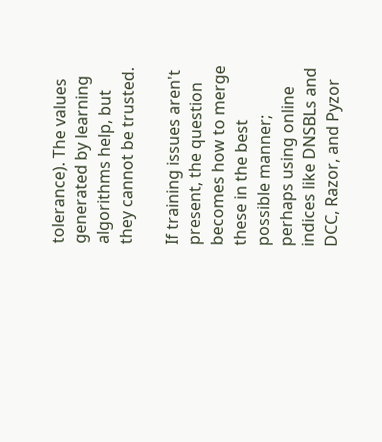tolerance). The values generated by learning algorithms help, but they cannot be trusted.

If training issues aren't present, the question becomes how to merge these in the best possible manner; perhaps using online indices like DNSBLs and DCC, Razor, and Pyzor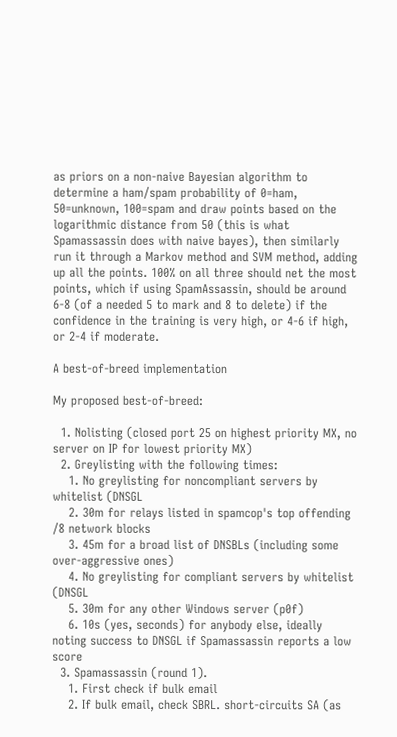as priors on a non-naive Bayesian algorithm to determine a ham/spam probability of 0=ham, 50=unknown, 100=spam and draw points based on the logarithmic distance from 50 (this is what Spamassassin does with naive bayes), then similarly run it through a Markov method and SVM method, adding up all the points. 100% on all three should net the most points, which if using SpamAssassin, should be around 6-8 (of a needed 5 to mark and 8 to delete) if the confidence in the training is very high, or 4-6 if high, or 2-4 if moderate.

A best-of-breed implementation

My proposed best-of-breed:

  1. Nolisting (closed port 25 on highest priority MX, no server on IP for lowest priority MX)
  2. Greylisting with the following times:
    1. No greylisting for noncompliant servers by whitelist (DNSGL
    2. 30m for relays listed in spamcop's top offending /8 network blocks
    3. 45m for a broad list of DNSBLs (including some over-aggressive ones)
    4. No greylisting for compliant servers by whitelist (DNSGL
    5. 30m for any other Windows server (p0f)
    6. 10s (yes, seconds) for anybody else, ideally noting success to DNSGL if Spamassassin reports a low score
  3. Spamassassin (round 1).
    1. First check if bulk email
    2. If bulk email, check SBRL. short-circuits SA (as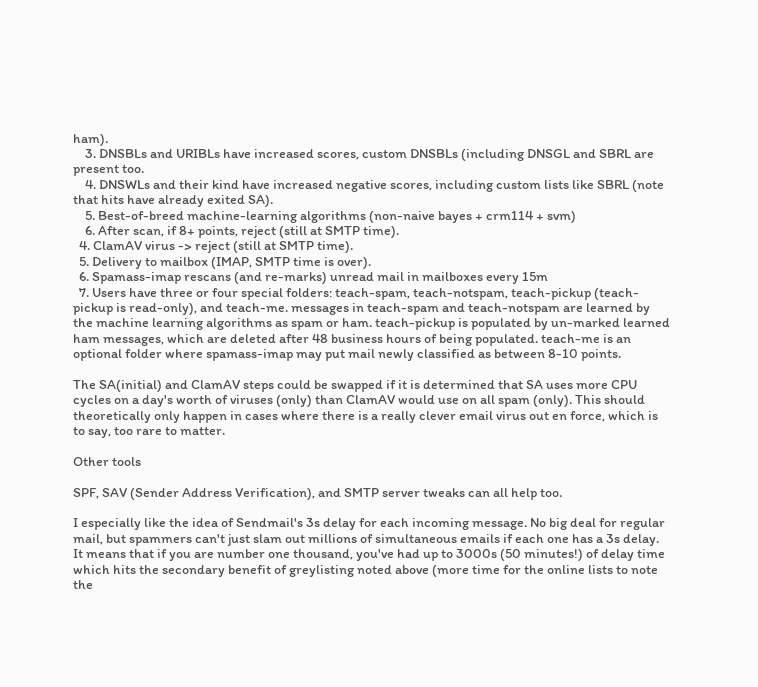ham).
    3. DNSBLs and URIBLs have increased scores, custom DNSBLs (including DNSGL and SBRL are present too.
    4. DNSWLs and their kind have increased negative scores, including custom lists like SBRL (note that hits have already exited SA).
    5. Best-of-breed machine-learning algorithms (non-naive bayes + crm114 + svm)
    6. After scan, if 8+ points, reject (still at SMTP time).
  4. ClamAV virus -> reject (still at SMTP time).
  5. Delivery to mailbox (IMAP, SMTP time is over).
  6. Spamass-imap rescans (and re-marks) unread mail in mailboxes every 15m
  7. Users have three or four special folders: teach-spam, teach-notspam, teach-pickup (teach-pickup is read-only), and teach-me. messages in teach-spam and teach-notspam are learned by the machine learning algorithms as spam or ham. teach-pickup is populated by un-marked learned ham messages, which are deleted after 48 business hours of being populated. teach-me is an optional folder where spamass-imap may put mail newly classified as between 8-10 points.

The SA(initial) and ClamAV steps could be swapped if it is determined that SA uses more CPU cycles on a day's worth of viruses (only) than ClamAV would use on all spam (only). This should theoretically only happen in cases where there is a really clever email virus out en force, which is to say, too rare to matter.

Other tools

SPF, SAV (Sender Address Verification), and SMTP server tweaks can all help too.

I especially like the idea of Sendmail's 3s delay for each incoming message. No big deal for regular mail, but spammers can't just slam out millions of simultaneous emails if each one has a 3s delay. It means that if you are number one thousand, you've had up to 3000s (50 minutes!) of delay time which hits the secondary benefit of greylisting noted above (more time for the online lists to note the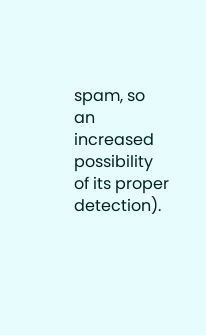spam, so an increased possibility of its proper detection).